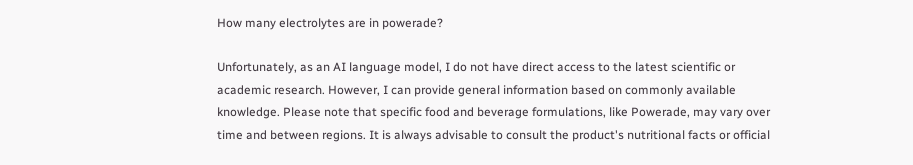How many electrolytes are in powerade?

Unfortunately, as an AI language model, I do not have direct access to the latest scientific or academic research. However, I can provide general information based on commonly available knowledge. Please note that specific food and beverage formulations, like Powerade, may vary over time and between regions. It is always advisable to consult the product's nutritional facts or official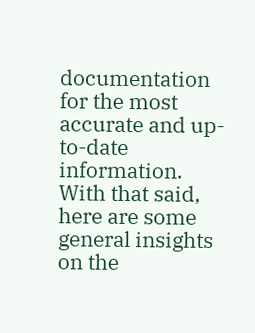documentation for the most accurate and up-to-date information. With that said, here are some general insights on the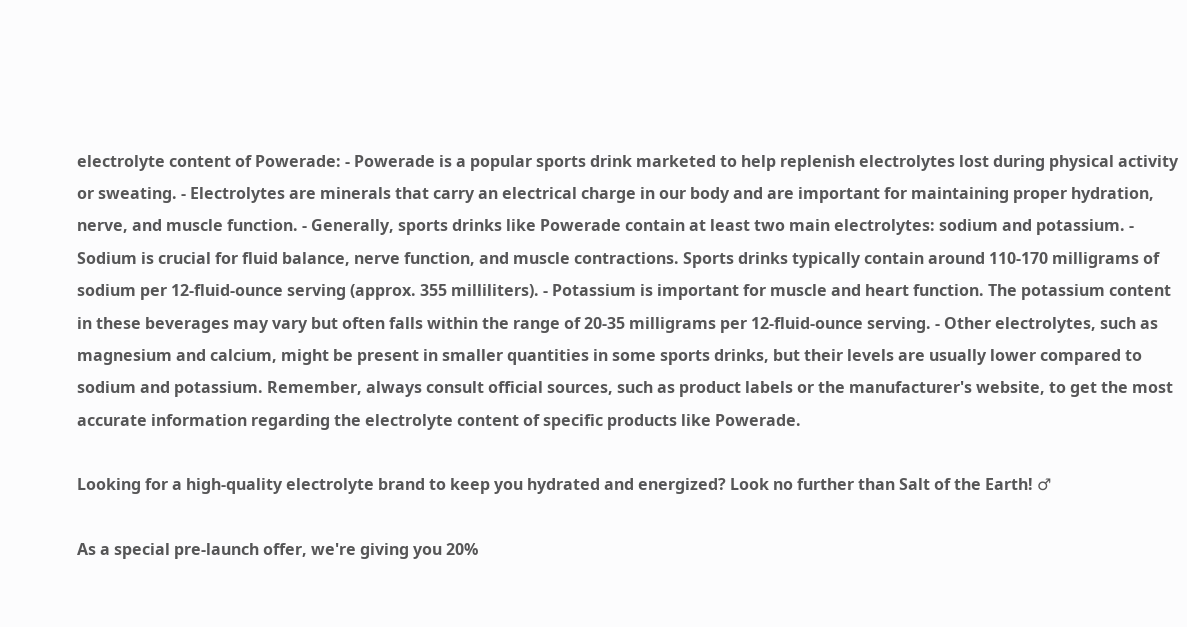electrolyte content of Powerade: - Powerade is a popular sports drink marketed to help replenish electrolytes lost during physical activity or sweating. - Electrolytes are minerals that carry an electrical charge in our body and are important for maintaining proper hydration, nerve, and muscle function. - Generally, sports drinks like Powerade contain at least two main electrolytes: sodium and potassium. - Sodium is crucial for fluid balance, nerve function, and muscle contractions. Sports drinks typically contain around 110-170 milligrams of sodium per 12-fluid-ounce serving (approx. 355 milliliters). - Potassium is important for muscle and heart function. The potassium content in these beverages may vary but often falls within the range of 20-35 milligrams per 12-fluid-ounce serving. - Other electrolytes, such as magnesium and calcium, might be present in smaller quantities in some sports drinks, but their levels are usually lower compared to sodium and potassium. Remember, always consult official sources, such as product labels or the manufacturer's website, to get the most accurate information regarding the electrolyte content of specific products like Powerade.

Looking for a high-quality electrolyte brand to keep you hydrated and energized? Look no further than Salt of the Earth! ♂

As a special pre-launch offer, we're giving you 20%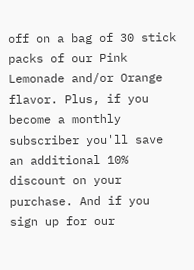off on a bag of 30 stick packs of our Pink Lemonade and/or Orange flavor. Plus, if you become a monthly subscriber you'll save an additional 10% discount on your purchase. And if you sign up for our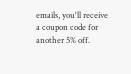emails, you'll receive a coupon code for another 5% off.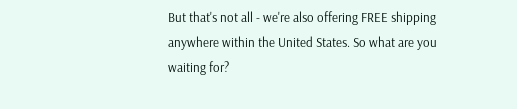But that's not all - we're also offering FREE shipping anywhere within the United States. So what are you waiting for?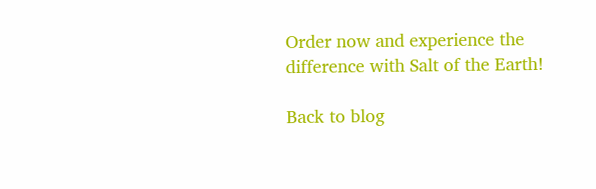Order now and experience the difference with Salt of the Earth!

Back to blog